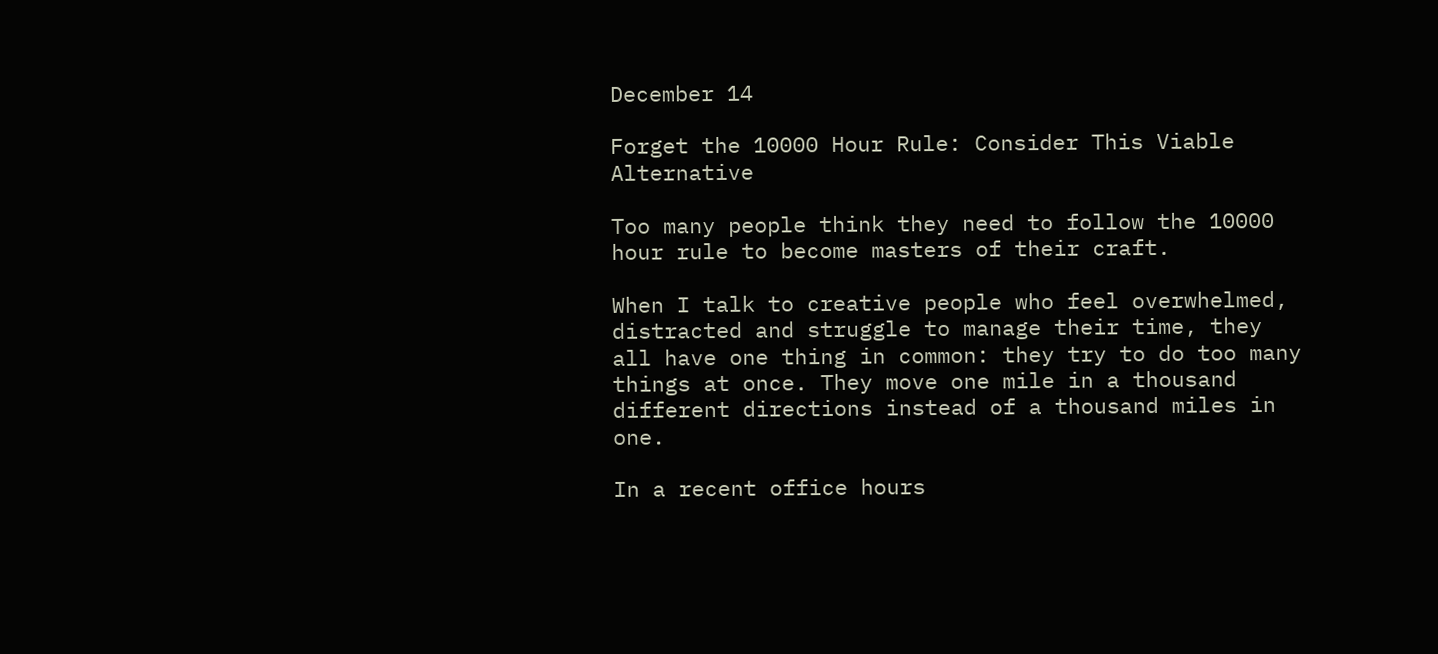December 14

Forget the 10000 Hour Rule: Consider This Viable Alternative

Too many people think they need to follow the 10000 hour rule to become masters of their craft.

When I talk to creative people who feel overwhelmed, distracted and struggle to manage their time, they all have one thing in common: they try to do too many things at once. They move one mile in a thousand different directions instead of a thousand miles in one.

In a recent office hours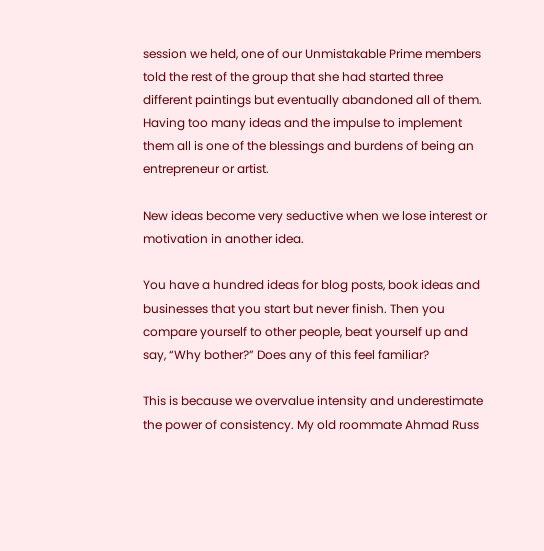session we held, one of our Unmistakable Prime members told the rest of the group that she had started three different paintings but eventually abandoned all of them. Having too many ideas and the impulse to implement them all is one of the blessings and burdens of being an entrepreneur or artist.

New ideas become very seductive when we lose interest or motivation in another idea.

You have a hundred ideas for blog posts, book ideas and businesses that you start but never finish. Then you compare yourself to other people, beat yourself up and say, “Why bother?” Does any of this feel familiar?

This is because we overvalue intensity and underestimate the power of consistency. My old roommate Ahmad Russ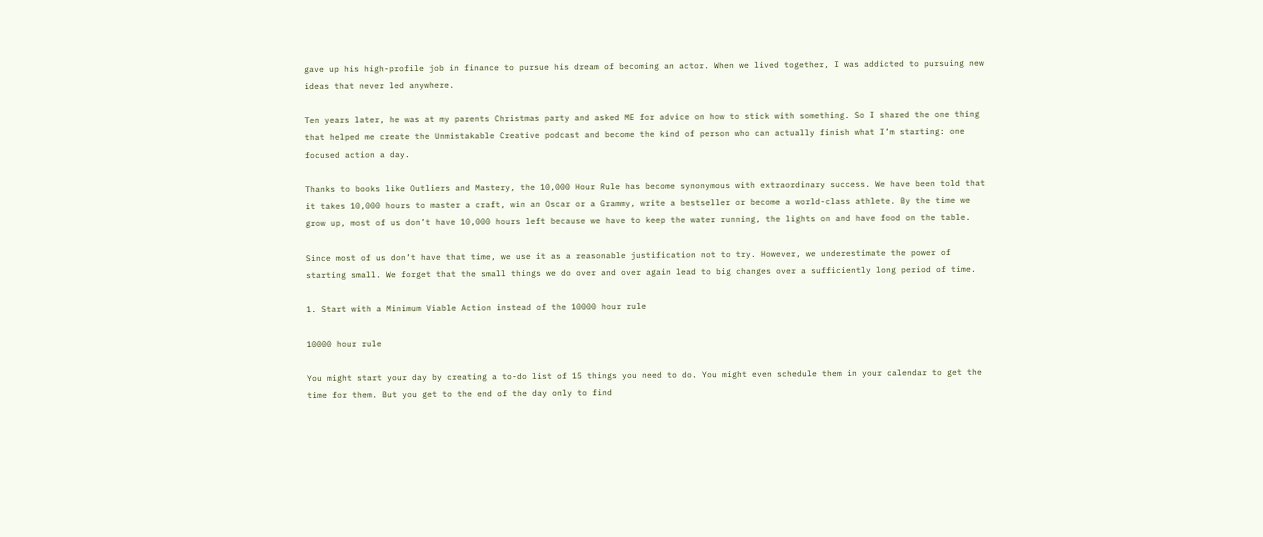gave up his high-profile job in finance to pursue his dream of becoming an actor. When we lived together, I was addicted to pursuing new ideas that never led anywhere.

Ten years later, he was at my parents Christmas party and asked ME for advice on how to stick with something. So I shared the one thing that helped me create the Unmistakable Creative podcast and become the kind of person who can actually finish what I’m starting: one focused action a day.

Thanks to books like Outliers and Mastery, the 10,000 Hour Rule has become synonymous with extraordinary success. We have been told that it takes 10,000 hours to master a craft, win an Oscar or a Grammy, write a bestseller or become a world-class athlete. By the time we grow up, most of us don’t have 10,000 hours left because we have to keep the water running, the lights on and have food on the table.

Since most of us don’t have that time, we use it as a reasonable justification not to try. However, we underestimate the power of starting small. We forget that the small things we do over and over again lead to big changes over a sufficiently long period of time.

1. Start with a Minimum Viable Action instead of the 10000 hour rule

10000 hour rule

You might start your day by creating a to-do list of 15 things you need to do. You might even schedule them in your calendar to get the time for them. But you get to the end of the day only to find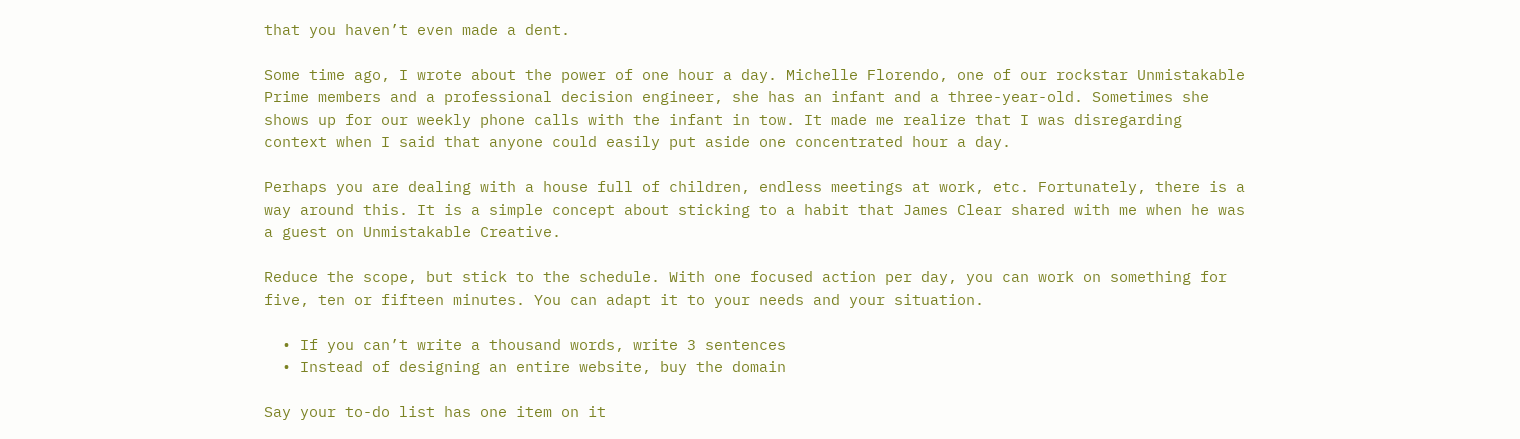that you haven’t even made a dent.

Some time ago, I wrote about the power of one hour a day. Michelle Florendo, one of our rockstar Unmistakable Prime members and a professional decision engineer, she has an infant and a three-year-old. Sometimes she shows up for our weekly phone calls with the infant in tow. It made me realize that I was disregarding context when I said that anyone could easily put aside one concentrated hour a day.

Perhaps you are dealing with a house full of children, endless meetings at work, etc. Fortunately, there is a way around this. It is a simple concept about sticking to a habit that James Clear shared with me when he was a guest on Unmistakable Creative.

Reduce the scope, but stick to the schedule. With one focused action per day, you can work on something for five, ten or fifteen minutes. You can adapt it to your needs and your situation.

  • If you can’t write a thousand words, write 3 sentences
  • Instead of designing an entire website, buy the domain

Say your to-do list has one item on it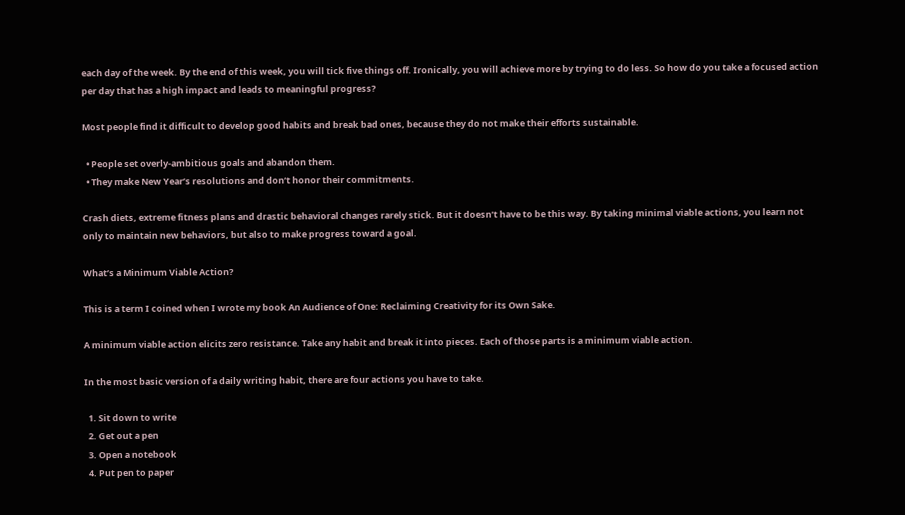each day of the week. By the end of this week, you will tick five things off. Ironically, you will achieve more by trying to do less. So how do you take a focused action per day that has a high impact and leads to meaningful progress?

Most people find it difficult to develop good habits and break bad ones, because they do not make their efforts sustainable.

  • People set overly-ambitious goals and abandon them.
  • They make New Year’s resolutions and don’t honor their commitments.

Crash diets, extreme fitness plans and drastic behavioral changes rarely stick. But it doesn’t have to be this way. By taking minimal viable actions, you learn not only to maintain new behaviors, but also to make progress toward a goal.

What’s a Minimum Viable Action?

This is a term I coined when I wrote my book An Audience of One: Reclaiming Creativity for its Own Sake.

A minimum viable action elicits zero resistance. Take any habit and break it into pieces. Each of those parts is a minimum viable action.

In the most basic version of a daily writing habit, there are four actions you have to take.

  1. Sit down to write
  2. Get out a pen
  3. Open a notebook
  4. Put pen to paper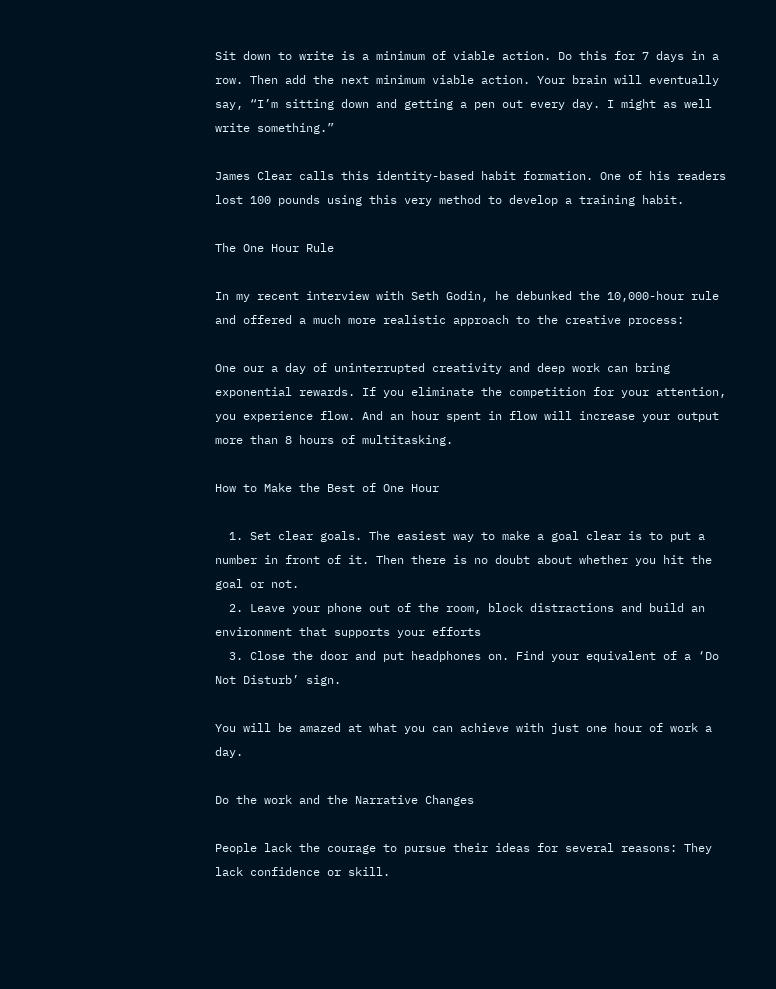Sit down to write is a minimum of viable action. Do this for 7 days in a row. Then add the next minimum viable action. Your brain will eventually say, “I’m sitting down and getting a pen out every day. I might as well write something.”

James Clear calls this identity-based habit formation. One of his readers lost 100 pounds using this very method to develop a training habit.

The One Hour Rule

In my recent interview with Seth Godin, he debunked the 10,000-hour rule and offered a much more realistic approach to the creative process:

One our a day of uninterrupted creativity and deep work can bring exponential rewards. If you eliminate the competition for your attention, you experience flow. And an hour spent in flow will increase your output more than 8 hours of multitasking.

How to Make the Best of One Hour

  1. Set clear goals. The easiest way to make a goal clear is to put a number in front of it. Then there is no doubt about whether you hit the goal or not.
  2. Leave your phone out of the room, block distractions and build an environment that supports your efforts
  3. Close the door and put headphones on. Find your equivalent of a ‘Do Not Disturb’ sign.

You will be amazed at what you can achieve with just one hour of work a day.

Do the work and the Narrative Changes

People lack the courage to pursue their ideas for several reasons: They lack confidence or skill.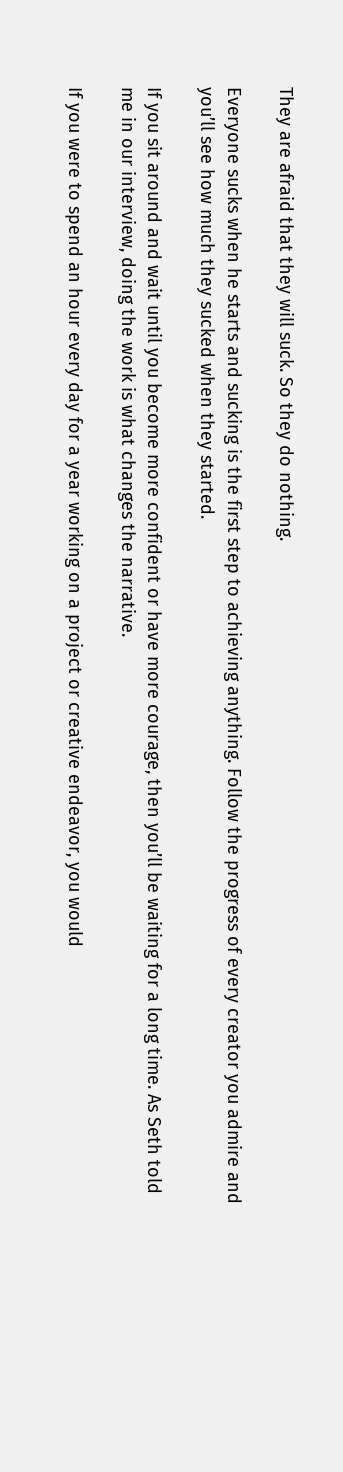They are afraid that they will suck. So they do nothing.

Everyone sucks when he starts and sucking is the first step to achieving anything. Follow the progress of every creator you admire and you’ll see how much they sucked when they started.

If you sit around and wait until you become more confident or have more courage, then you’ll be waiting for a long time. As Seth told me in our interview, doing the work is what changes the narrative.

If you were to spend an hour every day for a year working on a project or creative endeavor, you would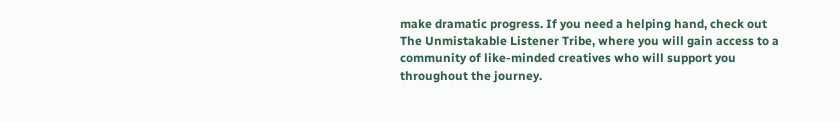make dramatic progress. If you need a helping hand, check out The Unmistakable Listener Tribe, where you will gain access to a community of like-minded creatives who will support you throughout the journey.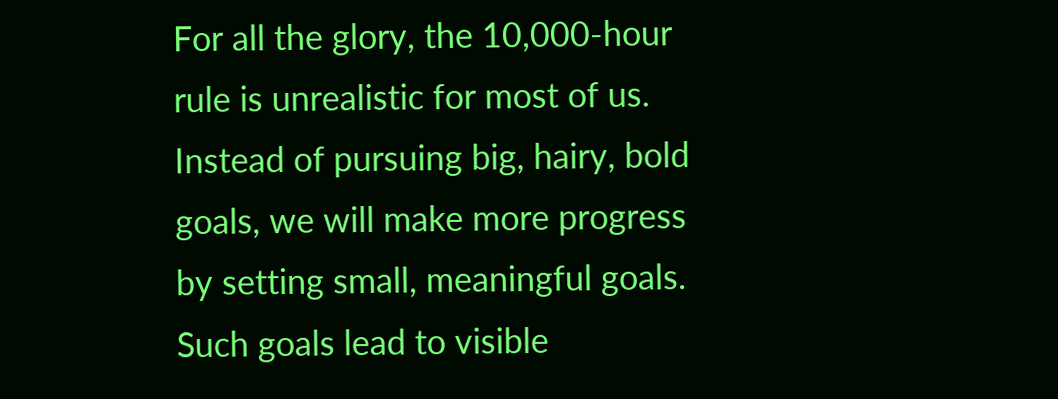For all the glory, the 10,000-hour rule is unrealistic for most of us. Instead of pursuing big, hairy, bold goals, we will make more progress by setting small, meaningful goals. Such goals lead to visible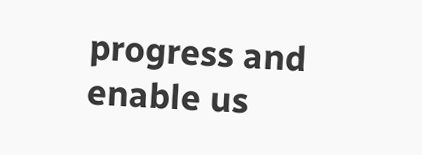progress and enable us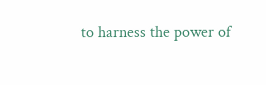to harness the power of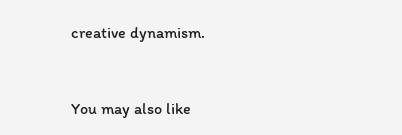creative dynamism.



You may also like